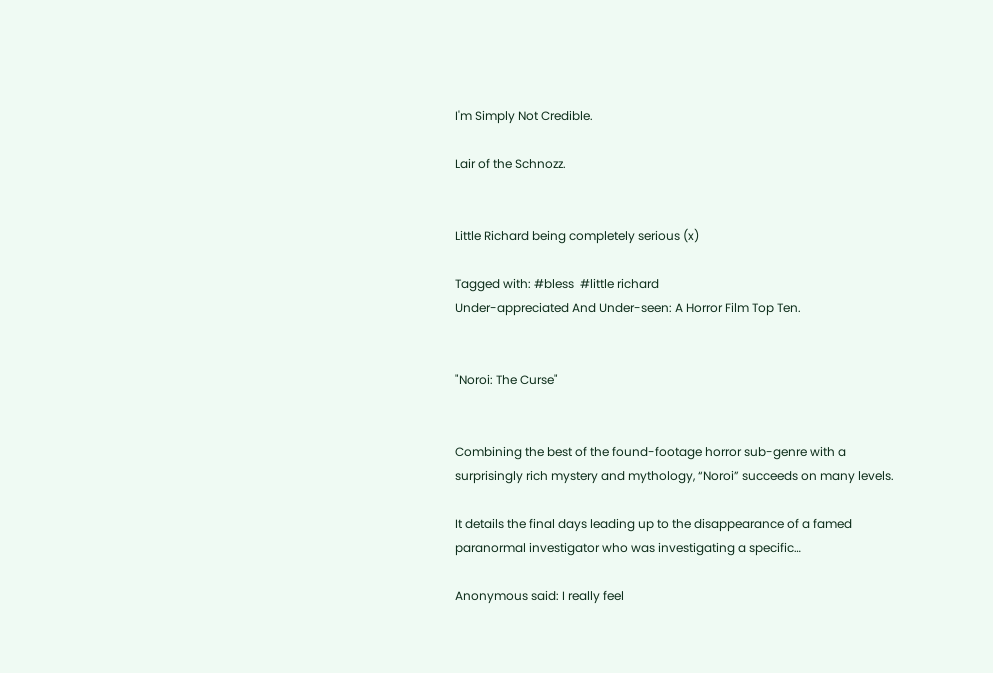I'm Simply Not Credible.

Lair of the Schnozz.


Little Richard being completely serious (x)

Tagged with: #bless  #little richard
Under-appreciated And Under-seen: A Horror Film Top Ten.


"Noroi: The Curse"


Combining the best of the found-footage horror sub-genre with a surprisingly rich mystery and mythology, “Noroi” succeeds on many levels.

It details the final days leading up to the disappearance of a famed paranormal investigator who was investigating a specific…

Anonymous said: I really feel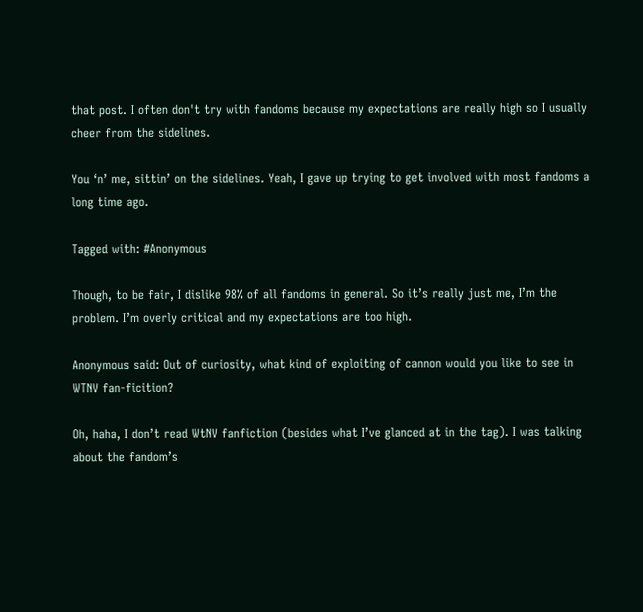that post. I often don't try with fandoms because my expectations are really high so I usually cheer from the sidelines.

You ‘n’ me, sittin’ on the sidelines. Yeah, I gave up trying to get involved with most fandoms a long time ago.

Tagged with: #Anonymous

Though, to be fair, I dislike 98% of all fandoms in general. So it’s really just me, I’m the problem. I’m overly critical and my expectations are too high.

Anonymous said: Out of curiosity, what kind of exploiting of cannon would you like to see in WTNV fan-ficition?

Oh, haha, I don’t read WtNV fanfiction (besides what I’ve glanced at in the tag). I was talking about the fandom’s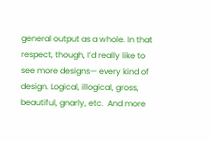general output as a whole. In that respect, though, I’d really like to see more designs— every kind of design. Logical, illogical, gross, beautiful, gnarly, etc.  And more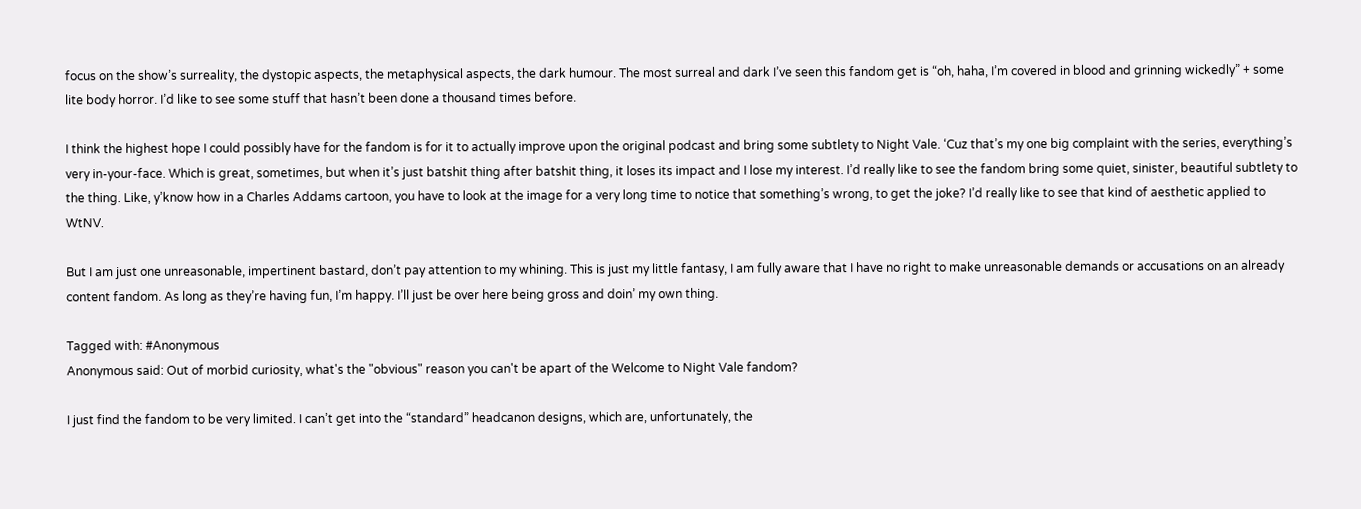focus on the show’s surreality, the dystopic aspects, the metaphysical aspects, the dark humour. The most surreal and dark I’ve seen this fandom get is “oh, haha, I’m covered in blood and grinning wickedly” + some lite body horror. I’d like to see some stuff that hasn’t been done a thousand times before.

I think the highest hope I could possibly have for the fandom is for it to actually improve upon the original podcast and bring some subtlety to Night Vale. ‘Cuz that’s my one big complaint with the series, everything’s very in-your-face. Which is great, sometimes, but when it’s just batshit thing after batshit thing, it loses its impact and I lose my interest. I’d really like to see the fandom bring some quiet, sinister, beautiful subtlety to the thing. Like, y’know how in a Charles Addams cartoon, you have to look at the image for a very long time to notice that something’s wrong, to get the joke? I’d really like to see that kind of aesthetic applied to WtNV.

But I am just one unreasonable, impertinent bastard, don’t pay attention to my whining. This is just my little fantasy, I am fully aware that I have no right to make unreasonable demands or accusations on an already content fandom. As long as they’re having fun, I’m happy. I’ll just be over here being gross and doin’ my own thing.

Tagged with: #Anonymous
Anonymous said: Out of morbid curiosity, what's the "obvious" reason you can't be apart of the Welcome to Night Vale fandom?

I just find the fandom to be very limited. I can’t get into the “standard” headcanon designs, which are, unfortunately, the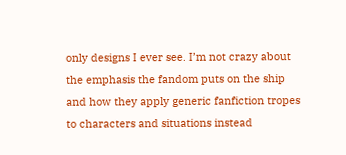only designs I ever see. I’m not crazy about the emphasis the fandom puts on the ship and how they apply generic fanfiction tropes to characters and situations instead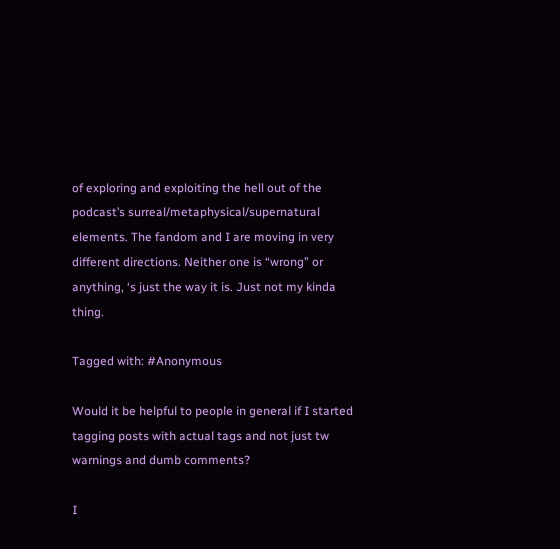of exploring and exploiting the hell out of the podcast’s surreal/metaphysical/supernatural elements. The fandom and I are moving in very different directions. Neither one is “wrong” or anything, ‘s just the way it is. Just not my kinda thing.

Tagged with: #Anonymous

Would it be helpful to people in general if I started tagging posts with actual tags and not just tw warnings and dumb comments?

I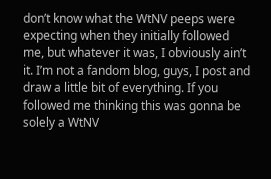don’t know what the WtNV peeps were expecting when they initially followed me, but whatever it was, I obviously ain’t it. I’m not a fandom blog, guys, I post and draw a little bit of everything. If you followed me thinking this was gonna be solely a WtNV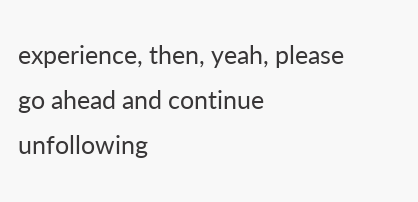experience, then, yeah, please go ahead and continue unfollowing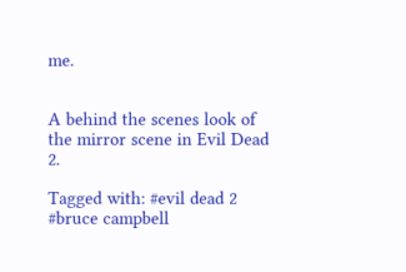me.


A behind the scenes look of the mirror scene in Evil Dead 2.

Tagged with: #evil dead 2  #bruce campbell